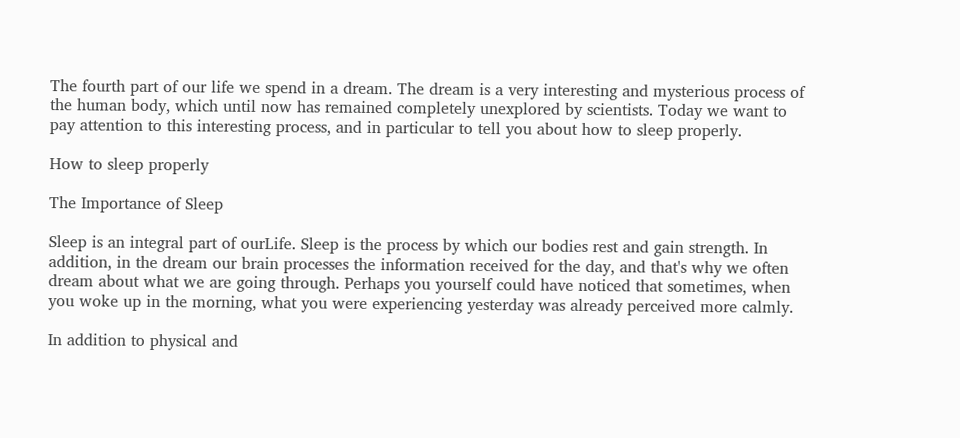The fourth part of our life we spend in a dream. The dream is a very interesting and mysterious process of the human body, which until now has remained completely unexplored by scientists. Today we want to pay attention to this interesting process, and in particular to tell you about how to sleep properly.

How to sleep properly

The Importance of Sleep

Sleep is an integral part of ourLife. Sleep is the process by which our bodies rest and gain strength. In addition, in the dream our brain processes the information received for the day, and that's why we often dream about what we are going through. Perhaps you yourself could have noticed that sometimes, when you woke up in the morning, what you were experiencing yesterday was already perceived more calmly.

In addition to physical and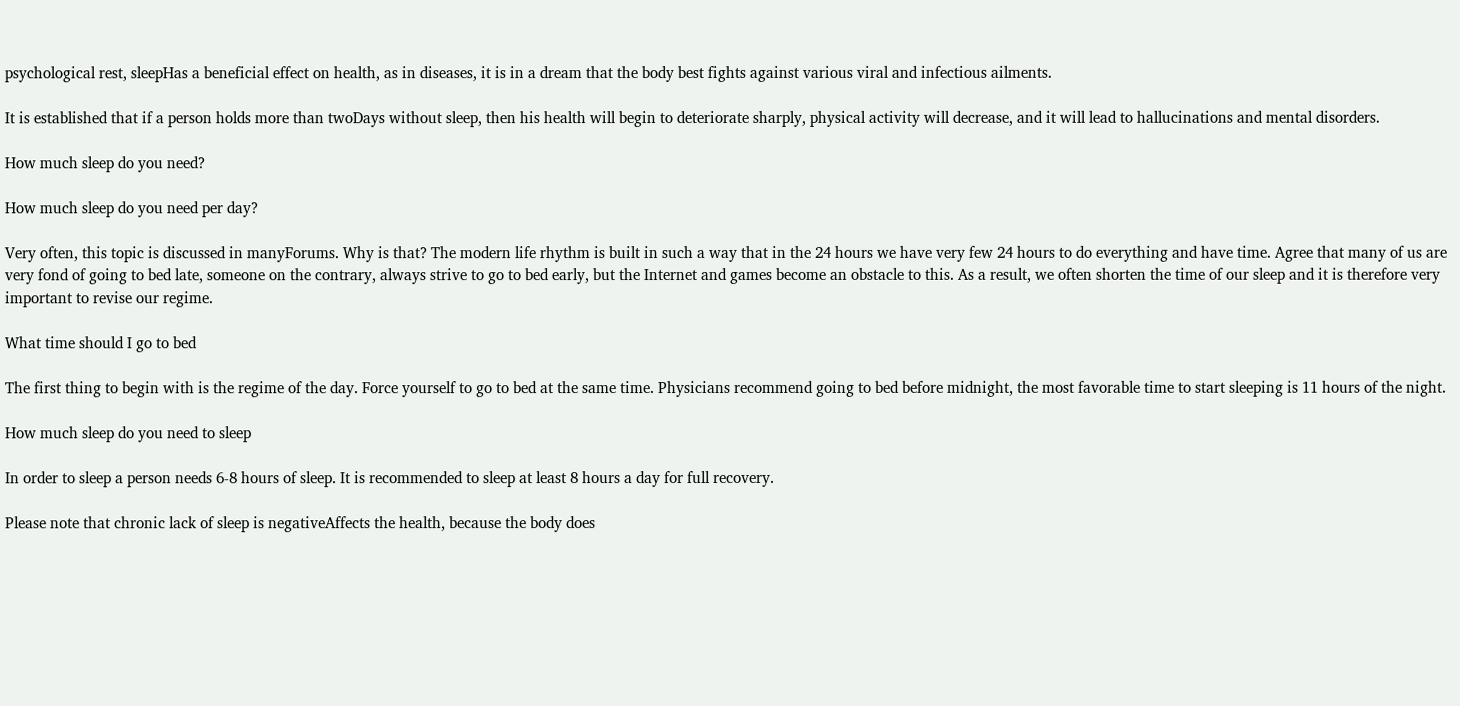psychological rest, sleepHas a beneficial effect on health, as in diseases, it is in a dream that the body best fights against various viral and infectious ailments.

It is established that if a person holds more than twoDays without sleep, then his health will begin to deteriorate sharply, physical activity will decrease, and it will lead to hallucinations and mental disorders.

How much sleep do you need?

How much sleep do you need per day?

Very often, this topic is discussed in manyForums. Why is that? The modern life rhythm is built in such a way that in the 24 hours we have very few 24 hours to do everything and have time. Agree that many of us are very fond of going to bed late, someone on the contrary, always strive to go to bed early, but the Internet and games become an obstacle to this. As a result, we often shorten the time of our sleep and it is therefore very important to revise our regime.

What time should I go to bed

The first thing to begin with is the regime of the day. Force yourself to go to bed at the same time. Physicians recommend going to bed before midnight, the most favorable time to start sleeping is 11 hours of the night.

How much sleep do you need to sleep

In order to sleep a person needs 6-8 hours of sleep. It is recommended to sleep at least 8 hours a day for full recovery.

Please note that chronic lack of sleep is negativeAffects the health, because the body does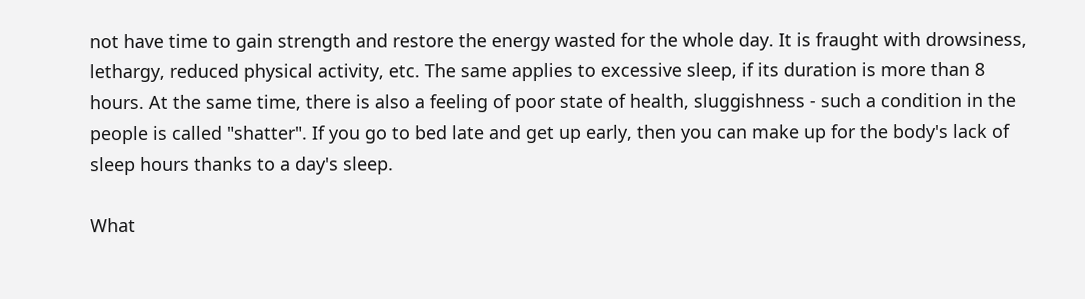not have time to gain strength and restore the energy wasted for the whole day. It is fraught with drowsiness, lethargy, reduced physical activity, etc. The same applies to excessive sleep, if its duration is more than 8 hours. At the same time, there is also a feeling of poor state of health, sluggishness - such a condition in the people is called "shatter". If you go to bed late and get up early, then you can make up for the body's lack of sleep hours thanks to a day's sleep.

What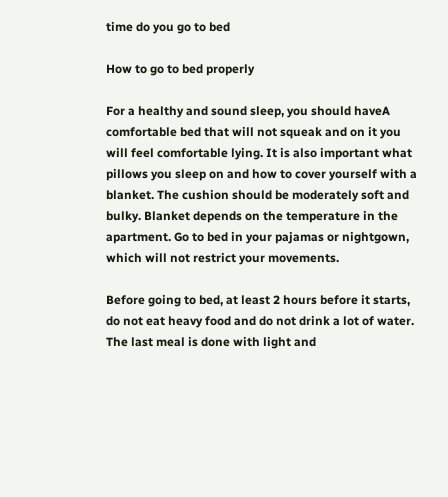time do you go to bed

How to go to bed properly

For a healthy and sound sleep, you should haveA comfortable bed that will not squeak and on it you will feel comfortable lying. It is also important what pillows you sleep on and how to cover yourself with a blanket. The cushion should be moderately soft and bulky. Blanket depends on the temperature in the apartment. Go to bed in your pajamas or nightgown, which will not restrict your movements.

Before going to bed, at least 2 hours before it starts, do not eat heavy food and do not drink a lot of water. The last meal is done with light and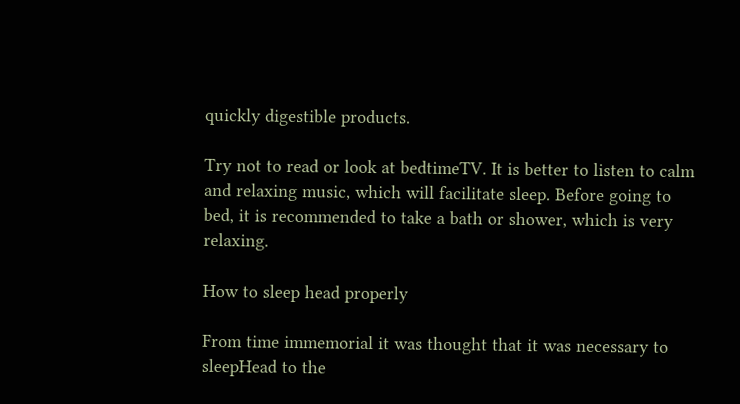quickly digestible products.

Try not to read or look at bedtimeTV. It is better to listen to calm and relaxing music, which will facilitate sleep. Before going to bed, it is recommended to take a bath or shower, which is very relaxing.

How to sleep head properly

From time immemorial it was thought that it was necessary to sleepHead to the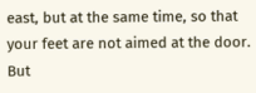east, but at the same time, so that your feet are not aimed at the door. But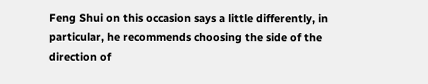Feng Shui on this occasion says a little differently, in particular, he recommends choosing the side of the direction of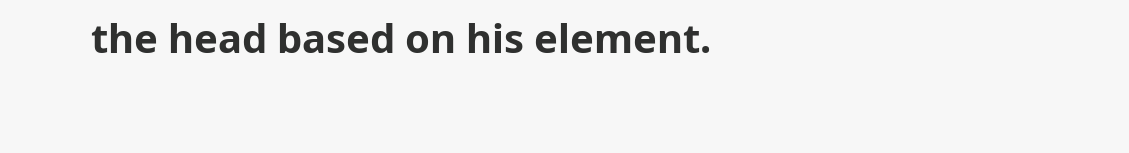the head based on his element.